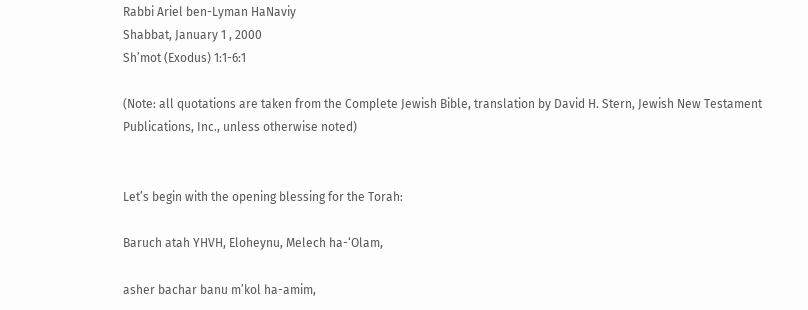Rabbi Ariel ben-Lyman HaNaviy
Shabbat, January 1 , 2000
Sh’mot (Exodus) 1:1-6:1

(Note: all quotations are taken from the Complete Jewish Bible, translation by David H. Stern, Jewish New Testament Publications, Inc., unless otherwise noted)


Let’s begin with the opening blessing for the Torah:

Baruch atah YHVH, Eloheynu, Melech ha-‘Olam,

asher bachar banu m’kol ha-amim,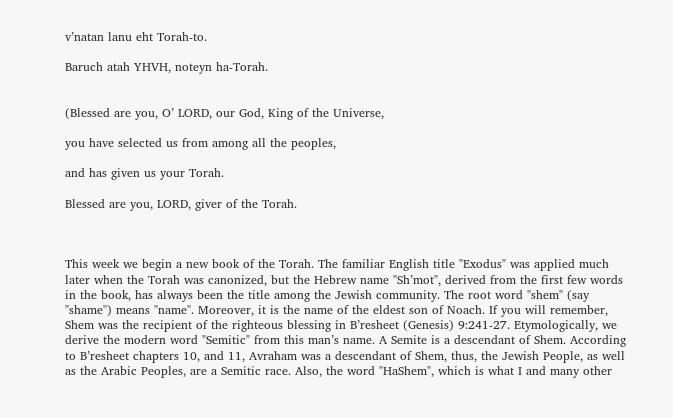v’natan lanu eht Torah-to.

Baruch atah YHVH, noteyn ha-Torah.


(Blessed are you, O’ LORD, our God, King of the Universe,

you have selected us from among all the peoples,

and has given us your Torah.

Blessed are you, LORD, giver of the Torah.



This week we begin a new book of the Torah. The familiar English title "Exodus" was applied much later when the Torah was canonized, but the Hebrew name "Sh’mot", derived from the first few words in the book, has always been the title among the Jewish community. The root word "shem" (say "shame") means "name". Moreover, it is the name of the eldest son of Noach. If you will remember, Shem was the recipient of the righteous blessing in B’resheet (Genesis) 9:241-27. Etymologically, we derive the modern word "Semitic" from this man’s name. A Semite is a descendant of Shem. According to B’resheet chapters 10, and 11, Avraham was a descendant of Shem, thus, the Jewish People, as well as the Arabic Peoples, are a Semitic race. Also, the word "HaShem", which is what I and many other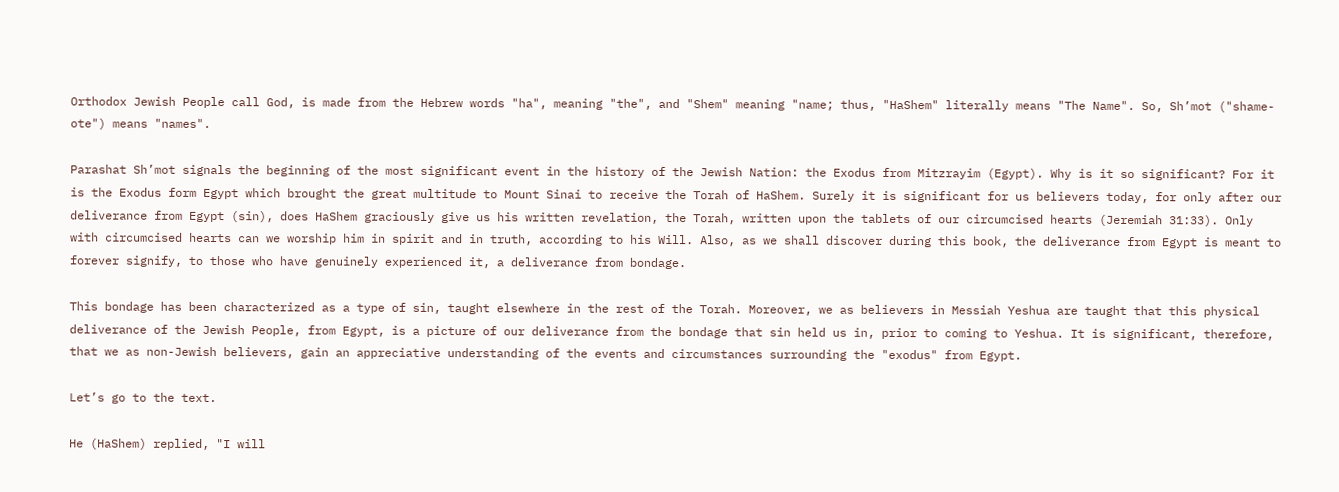Orthodox Jewish People call God, is made from the Hebrew words "ha", meaning "the", and "Shem" meaning "name; thus, "HaShem" literally means "The Name". So, Sh’mot ("shame-ote") means "names".

Parashat Sh’mot signals the beginning of the most significant event in the history of the Jewish Nation: the Exodus from Mitzrayim (Egypt). Why is it so significant? For it is the Exodus form Egypt which brought the great multitude to Mount Sinai to receive the Torah of HaShem. Surely it is significant for us believers today, for only after our deliverance from Egypt (sin), does HaShem graciously give us his written revelation, the Torah, written upon the tablets of our circumcised hearts (Jeremiah 31:33). Only with circumcised hearts can we worship him in spirit and in truth, according to his Will. Also, as we shall discover during this book, the deliverance from Egypt is meant to forever signify, to those who have genuinely experienced it, a deliverance from bondage.

This bondage has been characterized as a type of sin, taught elsewhere in the rest of the Torah. Moreover, we as believers in Messiah Yeshua are taught that this physical deliverance of the Jewish People, from Egypt, is a picture of our deliverance from the bondage that sin held us in, prior to coming to Yeshua. It is significant, therefore, that we as non-Jewish believers, gain an appreciative understanding of the events and circumstances surrounding the "exodus" from Egypt.

Let’s go to the text.

He (HaShem) replied, "I will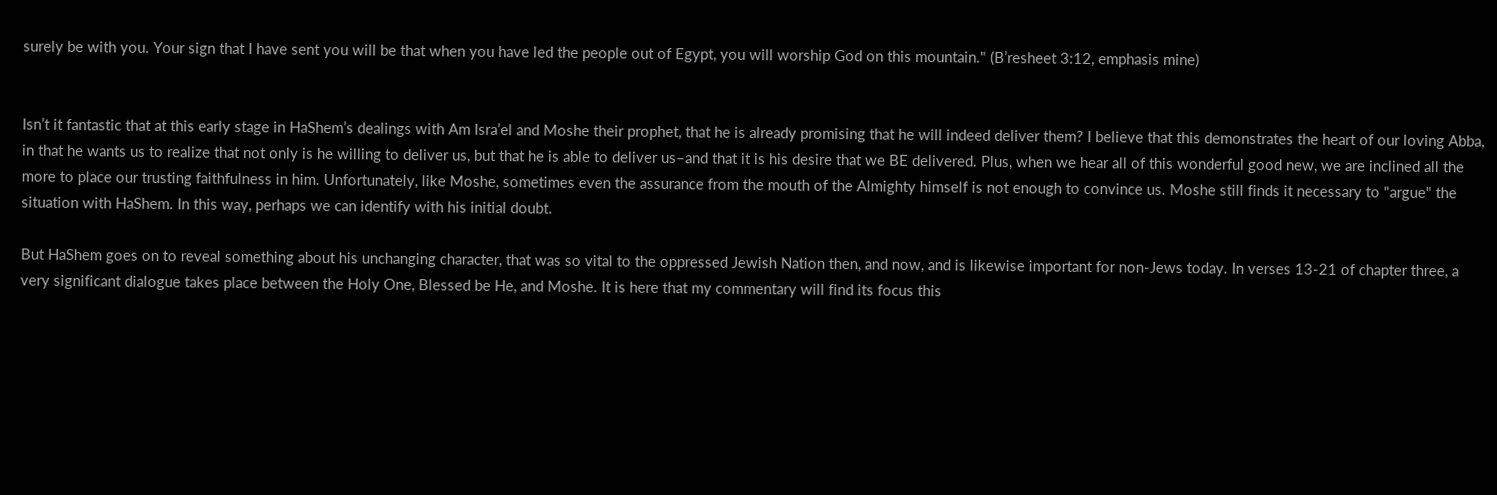surely be with you. Your sign that I have sent you will be that when you have led the people out of Egypt, you will worship God on this mountain." (B’resheet 3:12, emphasis mine)


Isn’t it fantastic that at this early stage in HaShem’s dealings with Am Isra’el and Moshe their prophet, that he is already promising that he will indeed deliver them? I believe that this demonstrates the heart of our loving Abba, in that he wants us to realize that not only is he willing to deliver us, but that he is able to deliver us–and that it is his desire that we BE delivered. Plus, when we hear all of this wonderful good new, we are inclined all the more to place our trusting faithfulness in him. Unfortunately, like Moshe, sometimes even the assurance from the mouth of the Almighty himself is not enough to convince us. Moshe still finds it necessary to "argue" the situation with HaShem. In this way, perhaps we can identify with his initial doubt.

But HaShem goes on to reveal something about his unchanging character, that was so vital to the oppressed Jewish Nation then, and now, and is likewise important for non-Jews today. In verses 13-21 of chapter three, a very significant dialogue takes place between the Holy One, Blessed be He, and Moshe. It is here that my commentary will find its focus this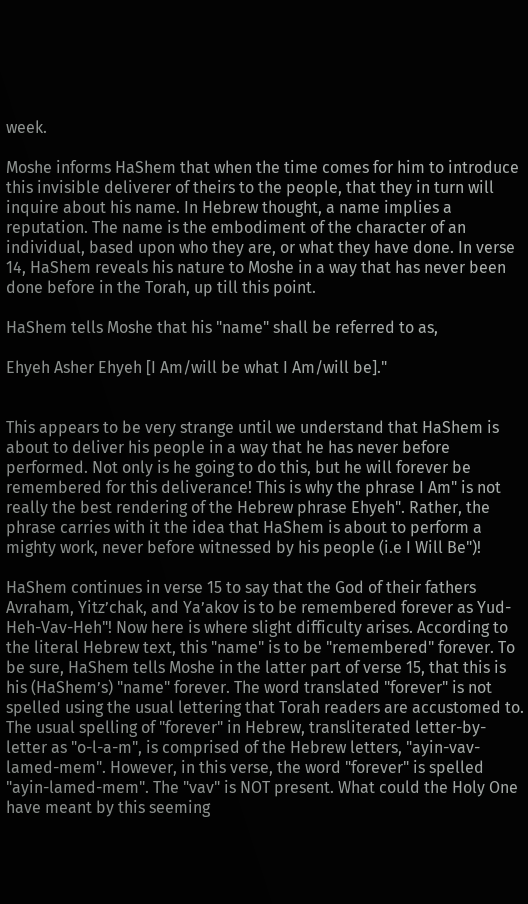week.

Moshe informs HaShem that when the time comes for him to introduce this invisible deliverer of theirs to the people, that they in turn will inquire about his name. In Hebrew thought, a name implies a reputation. The name is the embodiment of the character of an individual, based upon who they are, or what they have done. In verse 14, HaShem reveals his nature to Moshe in a way that has never been done before in the Torah, up till this point.

HaShem tells Moshe that his "name" shall be referred to as,

Ehyeh Asher Ehyeh [I Am/will be what I Am/will be]."


This appears to be very strange until we understand that HaShem is about to deliver his people in a way that he has never before performed. Not only is he going to do this, but he will forever be remembered for this deliverance! This is why the phrase I Am" is not really the best rendering of the Hebrew phrase Ehyeh". Rather, the phrase carries with it the idea that HaShem is about to perform a mighty work, never before witnessed by his people (i.e I Will Be")!

HaShem continues in verse 15 to say that the God of their fathers Avraham, Yitz’chak, and Ya’akov is to be remembered forever as Yud-Heh-Vav-Heh"! Now here is where slight difficulty arises. According to the literal Hebrew text, this "name" is to be "remembered" forever. To be sure, HaShem tells Moshe in the latter part of verse 15, that this is his (HaShem’s) "name" forever. The word translated "forever" is not spelled using the usual lettering that Torah readers are accustomed to. The usual spelling of "forever" in Hebrew, transliterated letter-by-letter as "o-l-a-m", is comprised of the Hebrew letters, "ayin-vav-lamed-mem". However, in this verse, the word "forever" is spelled "ayin-lamed-mem". The "vav" is NOT present. What could the Holy One have meant by this seeming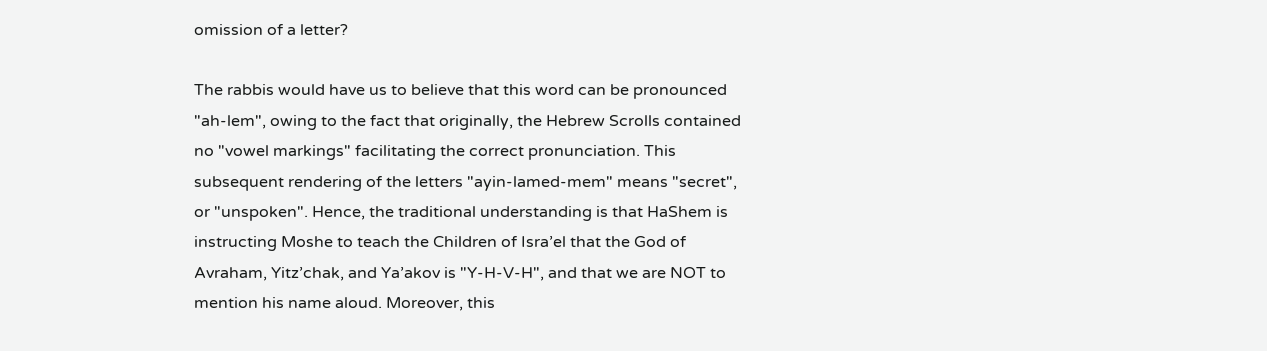omission of a letter?

The rabbis would have us to believe that this word can be pronounced "ah-lem", owing to the fact that originally, the Hebrew Scrolls contained no "vowel markings" facilitating the correct pronunciation. This subsequent rendering of the letters "ayin-lamed-mem" means "secret", or "unspoken". Hence, the traditional understanding is that HaShem is instructing Moshe to teach the Children of Isra’el that the God of Avraham, Yitz’chak, and Ya’akov is "Y-H-V-H", and that we are NOT to mention his name aloud. Moreover, this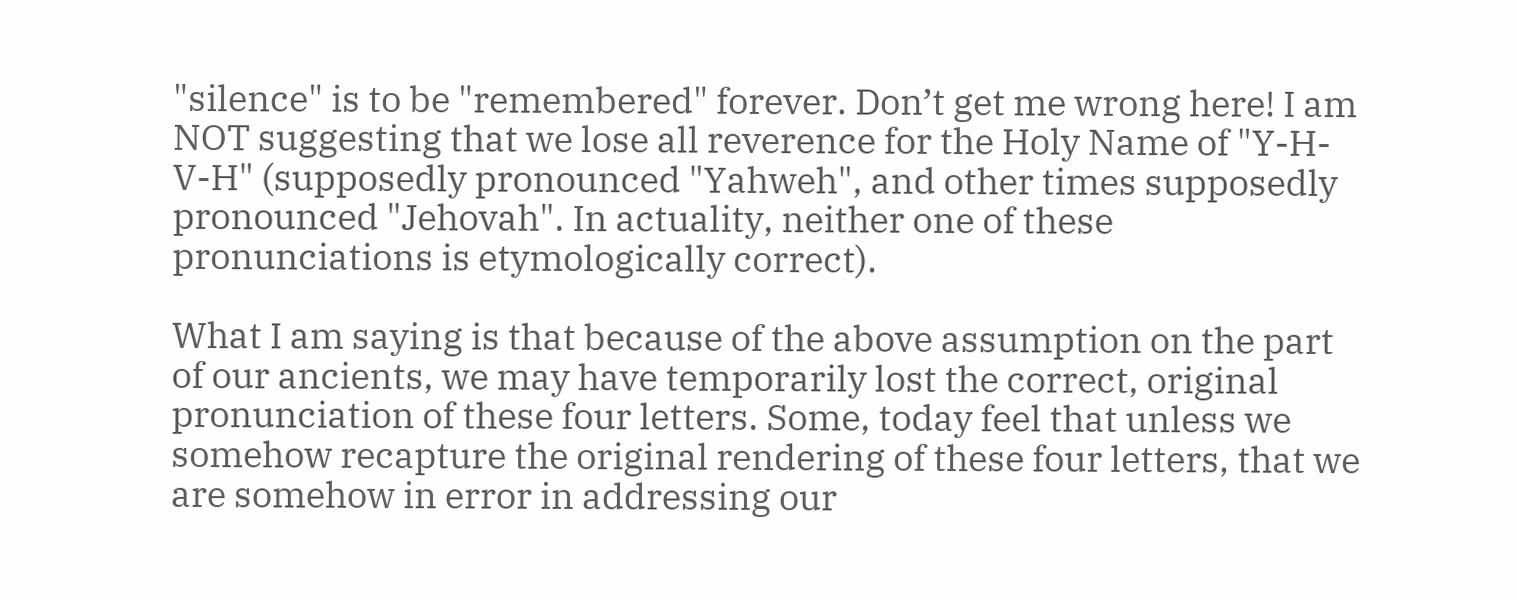"silence" is to be "remembered" forever. Don’t get me wrong here! I am NOT suggesting that we lose all reverence for the Holy Name of "Y-H-V-H" (supposedly pronounced "Yahweh", and other times supposedly pronounced "Jehovah". In actuality, neither one of these pronunciations is etymologically correct).

What I am saying is that because of the above assumption on the part of our ancients, we may have temporarily lost the correct, original pronunciation of these four letters. Some, today feel that unless we somehow recapture the original rendering of these four letters, that we are somehow in error in addressing our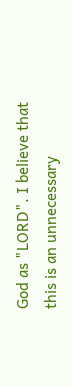God as "LORD". I believe that this is an unnecessary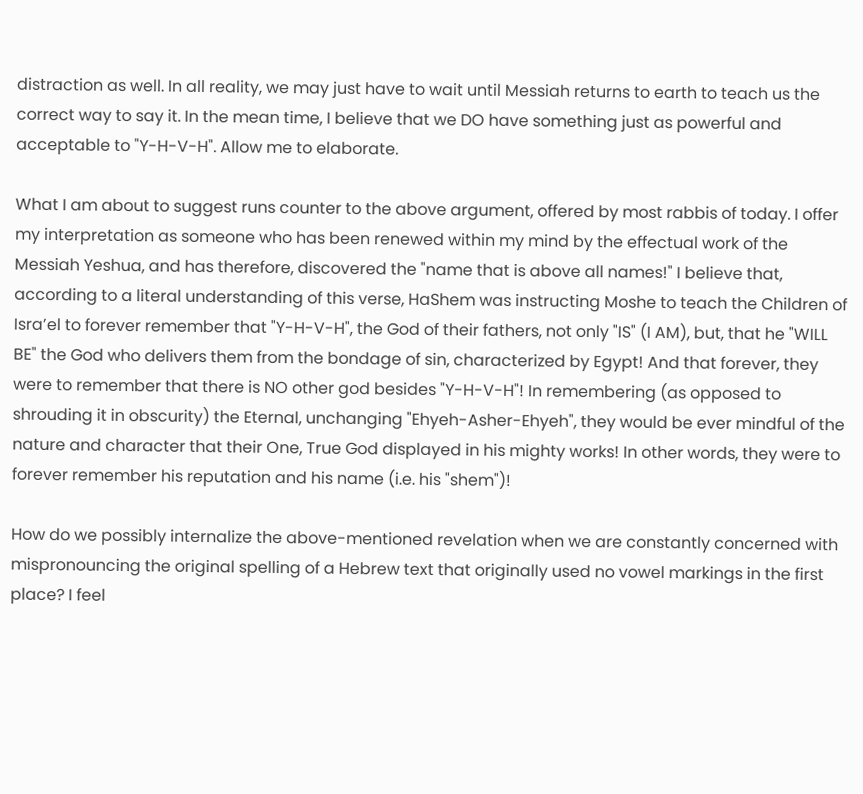distraction as well. In all reality, we may just have to wait until Messiah returns to earth to teach us the correct way to say it. In the mean time, I believe that we DO have something just as powerful and acceptable to "Y-H-V-H". Allow me to elaborate.

What I am about to suggest runs counter to the above argument, offered by most rabbis of today. I offer my interpretation as someone who has been renewed within my mind by the effectual work of the Messiah Yeshua, and has therefore, discovered the "name that is above all names!" I believe that, according to a literal understanding of this verse, HaShem was instructing Moshe to teach the Children of Isra’el to forever remember that "Y-H-V-H", the God of their fathers, not only "IS" (I AM), but, that he "WILL BE" the God who delivers them from the bondage of sin, characterized by Egypt! And that forever, they were to remember that there is NO other god besides "Y-H-V-H"! In remembering (as opposed to shrouding it in obscurity) the Eternal, unchanging "Ehyeh-Asher-Ehyeh", they would be ever mindful of the nature and character that their One, True God displayed in his mighty works! In other words, they were to forever remember his reputation and his name (i.e. his "shem")!

How do we possibly internalize the above-mentioned revelation when we are constantly concerned with mispronouncing the original spelling of a Hebrew text that originally used no vowel markings in the first place? I feel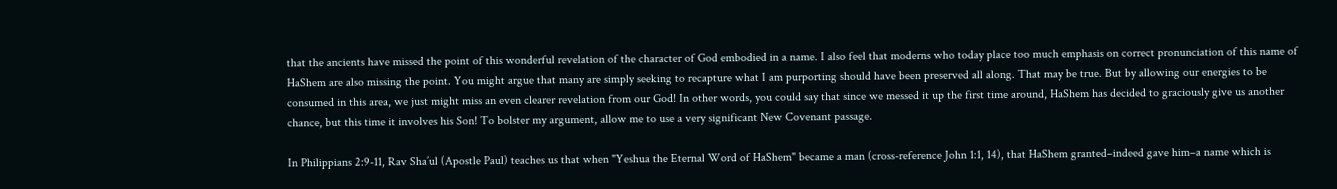that the ancients have missed the point of this wonderful revelation of the character of God embodied in a name. I also feel that moderns who today place too much emphasis on correct pronunciation of this name of HaShem are also missing the point. You might argue that many are simply seeking to recapture what I am purporting should have been preserved all along. That may be true. But by allowing our energies to be consumed in this area, we just might miss an even clearer revelation from our God! In other words, you could say that since we messed it up the first time around, HaShem has decided to graciously give us another chance, but this time it involves his Son! To bolster my argument, allow me to use a very significant New Covenant passage.

In Philippians 2:9-11, Rav Sha’ul (Apostle Paul) teaches us that when "Yeshua the Eternal Word of HaShem" became a man (cross-reference John 1:1, 14), that HaShem granted–indeed gave him–a name which is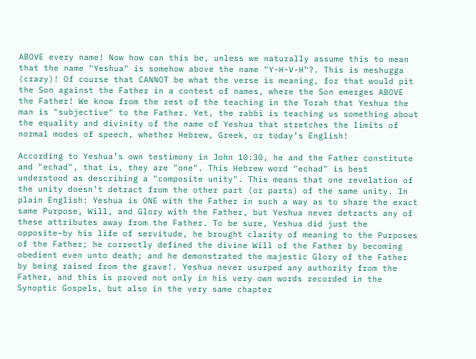ABOVE every name! Now how can this be, unless we naturally assume this to mean that the name "Yeshua" is somehow above the name "Y-H-V-H"?. This is meshugga (crazy)! Of course that CANNOT be what the verse is meaning, for that would pit the Son against the Father in a contest of names, where the Son emerges ABOVE the Father! We know from the rest of the teaching in the Torah that Yeshua the man is "subjective" to the Father. Yet, the rabbi is teaching us something about the equality and divinity of the name of Yeshua that stretches the limits of normal modes of speech, whether Hebrew, Greek, or today’s English!

According to Yeshua’s own testimony in John 10:30, he and the Father constitute and "echad", that is, they are "one". This Hebrew word "echad" is best understood as describing a "composite unity". This means that one revelation of the unity doesn’t detract from the other part (or parts) of the same unity. In plain English: Yeshua is ONE with the Father in such a way as to share the exact same Purpose, Will, and Glory with the Father, but Yeshua never detracts any of these attributes away from the Father. To be sure, Yeshua did just the opposite–by his life of servitude, he brought clarity of meaning to the Purposes of the Father; he correctly defined the divine Will of the Father by becoming obedient even unto death; and he demonstrated the majestic Glory of the Father by being raised from the grave!. Yeshua never usurped any authority from the Father, and this is proved not only in his very own words recorded in the Synoptic Gospels, but also in the very same chapter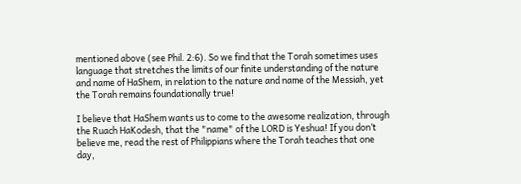mentioned above (see Phil. 2:6). So we find that the Torah sometimes uses language that stretches the limits of our finite understanding of the nature and name of HaShem, in relation to the nature and name of the Messiah, yet the Torah remains foundationally true!

I believe that HaShem wants us to come to the awesome realization, through the Ruach HaKodesh, that the "name" of the LORD is Yeshua! If you don’t believe me, read the rest of Philippians where the Torah teaches that one day,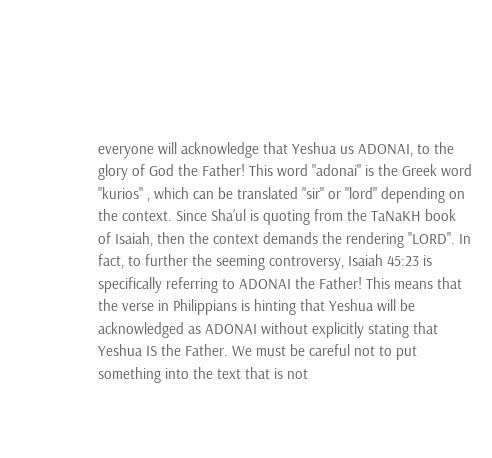everyone will acknowledge that Yeshua us ADONAI, to the glory of God the Father! This word "adonai" is the Greek word "kurios" , which can be translated "sir" or "lord" depending on the context. Since Sha’ul is quoting from the TaNaKH book of Isaiah, then the context demands the rendering "LORD". In fact, to further the seeming controversy, Isaiah 45:23 is specifically referring to ADONAI the Father! This means that the verse in Philippians is hinting that Yeshua will be acknowledged as ADONAI without explicitly stating that Yeshua IS the Father. We must be careful not to put something into the text that is not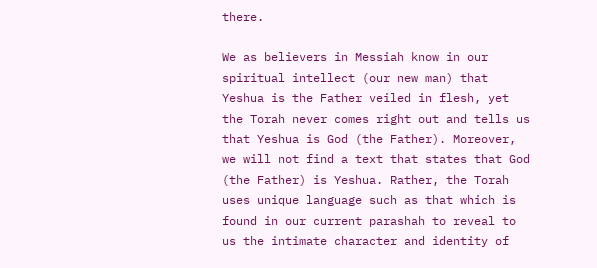there.

We as believers in Messiah know in our spiritual intellect (our new man) that Yeshua is the Father veiled in flesh, yet the Torah never comes right out and tells us that Yeshua is God (the Father). Moreover, we will not find a text that states that God (the Father) is Yeshua. Rather, the Torah uses unique language such as that which is found in our current parashah to reveal to us the intimate character and identity of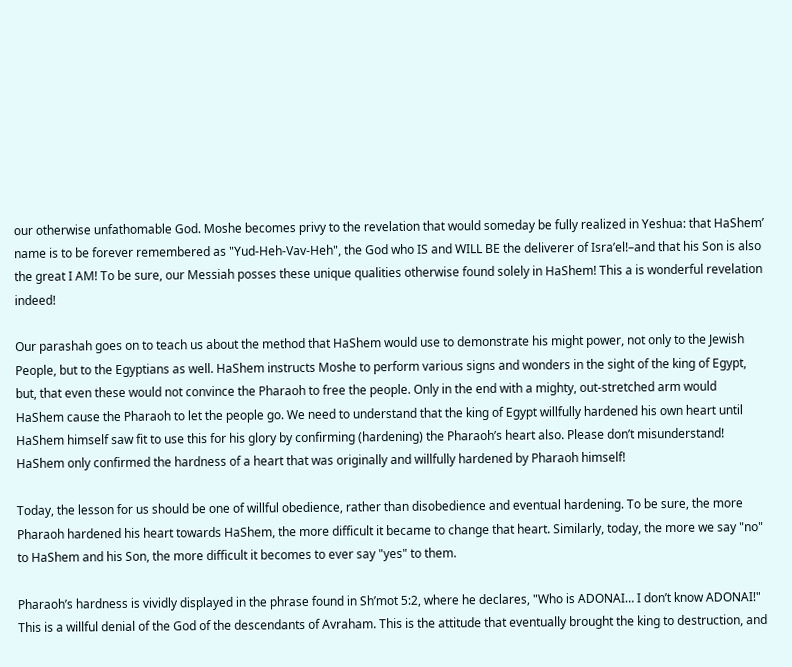our otherwise unfathomable God. Moshe becomes privy to the revelation that would someday be fully realized in Yeshua: that HaShem’ name is to be forever remembered as "Yud-Heh-Vav-Heh", the God who IS and WILL BE the deliverer of Isra’el!–and that his Son is also the great I AM! To be sure, our Messiah posses these unique qualities otherwise found solely in HaShem! This a is wonderful revelation indeed!

Our parashah goes on to teach us about the method that HaShem would use to demonstrate his might power, not only to the Jewish People, but to the Egyptians as well. HaShem instructs Moshe to perform various signs and wonders in the sight of the king of Egypt, but, that even these would not convince the Pharaoh to free the people. Only in the end with a mighty, out-stretched arm would HaShem cause the Pharaoh to let the people go. We need to understand that the king of Egypt willfully hardened his own heart until HaShem himself saw fit to use this for his glory by confirming (hardening) the Pharaoh’s heart also. Please don’t misunderstand! HaShem only confirmed the hardness of a heart that was originally and willfully hardened by Pharaoh himself!

Today, the lesson for us should be one of willful obedience, rather than disobedience and eventual hardening. To be sure, the more Pharaoh hardened his heart towards HaShem, the more difficult it became to change that heart. Similarly, today, the more we say "no" to HaShem and his Son, the more difficult it becomes to ever say "yes" to them.

Pharaoh’s hardness is vividly displayed in the phrase found in Sh’mot 5:2, where he declares, "Who is ADONAI… I don’t know ADONAI!" This is a willful denial of the God of the descendants of Avraham. This is the attitude that eventually brought the king to destruction, and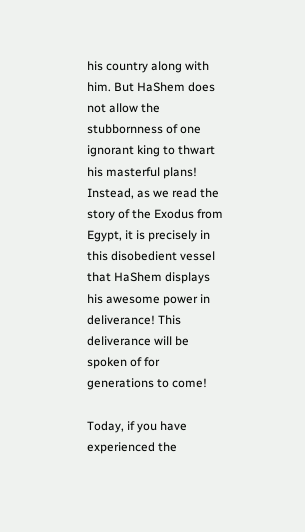his country along with him. But HaShem does not allow the stubbornness of one ignorant king to thwart his masterful plans! Instead, as we read the story of the Exodus from Egypt, it is precisely in this disobedient vessel that HaShem displays his awesome power in deliverance! This deliverance will be spoken of for generations to come!

Today, if you have experienced the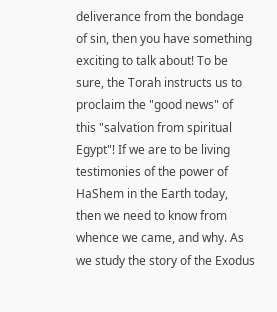deliverance from the bondage of sin, then you have something exciting to talk about! To be sure, the Torah instructs us to proclaim the "good news" of this "salvation from spiritual Egypt"! If we are to be living testimonies of the power of HaShem in the Earth today, then we need to know from whence we came, and why. As we study the story of the Exodus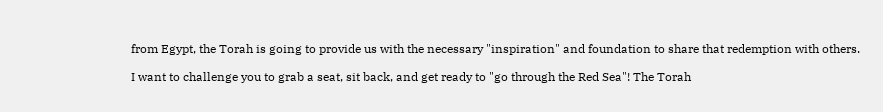from Egypt, the Torah is going to provide us with the necessary "inspiration" and foundation to share that redemption with others.

I want to challenge you to grab a seat, sit back, and get ready to "go through the Red Sea"! The Torah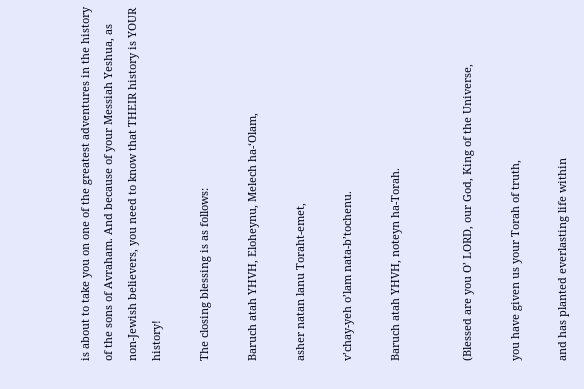is about to take you on one of the greatest adventures in the history of the sons of Avraham. And because of your Messiah Yeshua, as non-Jewish believers, you need to know that THEIR history is YOUR history!

The closing blessing is as follows:

Baruch atah YHVH, Eloheynu, Melech ha-‘Olam,

asher natan lanu Toraht-emet,

v’chay-yeh o’lam nata-b’tochenu.

Baruch atah YHVH, noteyn ha-Torah.


(Blessed are you O’ LORD, our God, King of the Universe,

you have given us your Torah of truth,

and has planted everlasting life within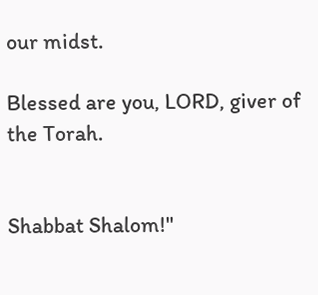our midst.

Blessed are you, LORD, giver of the Torah.


Shabbat Shalom!"